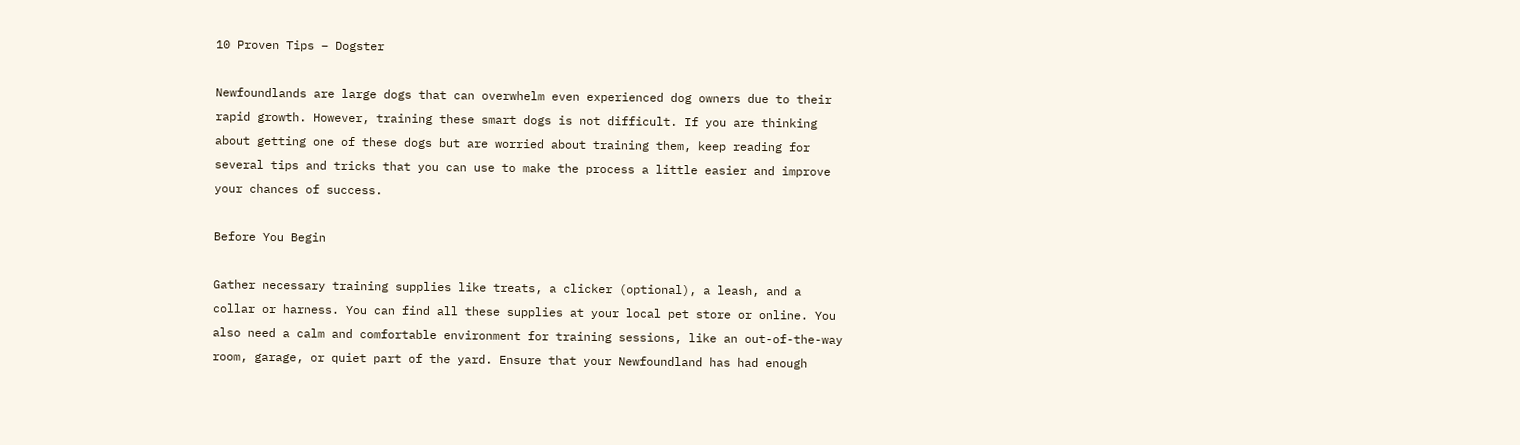10 Proven Tips – Dogster

Newfoundlands are large dogs that can overwhelm even experienced dog owners due to their rapid growth. However, training these smart dogs is not difficult. If you are thinking about getting one of these dogs but are worried about training them, keep reading for several tips and tricks that you can use to make the process a little easier and improve your chances of success.

Before You Begin

Gather necessary training supplies like treats, a clicker (optional), a leash, and a collar or harness. You can find all these supplies at your local pet store or online. You also need a calm and comfortable environment for training sessions, like an out-of-the-way room, garage, or quiet part of the yard. Ensure that your Newfoundland has had enough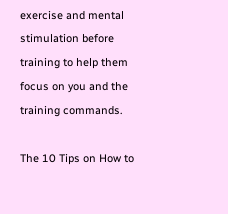exercise and mental stimulation before training to help them focus on you and the training commands.

The 10 Tips on How to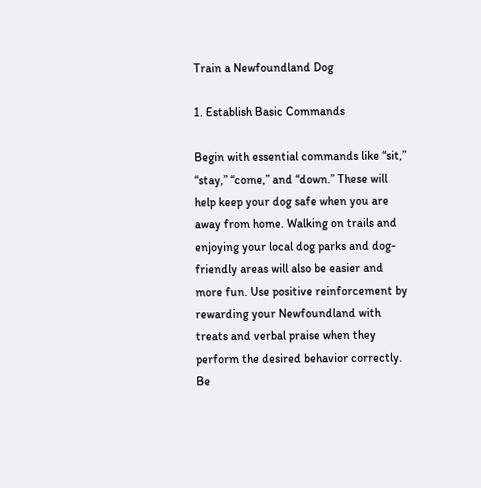Train a Newfoundland Dog

1. Establish Basic Commands

Begin with essential commands like “sit,” “stay,” “come,” and “down.” These will help keep your dog safe when you are away from home. Walking on trails and enjoying your local dog parks and dog-friendly areas will also be easier and more fun. Use positive reinforcement by rewarding your Newfoundland with treats and verbal praise when they perform the desired behavior correctly. Be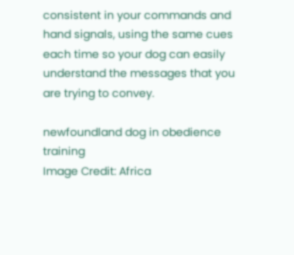consistent in your commands and hand signals, using the same cues each time so your dog can easily understand the messages that you are trying to convey.

newfoundland dog in obedience training
Image Credit: Africa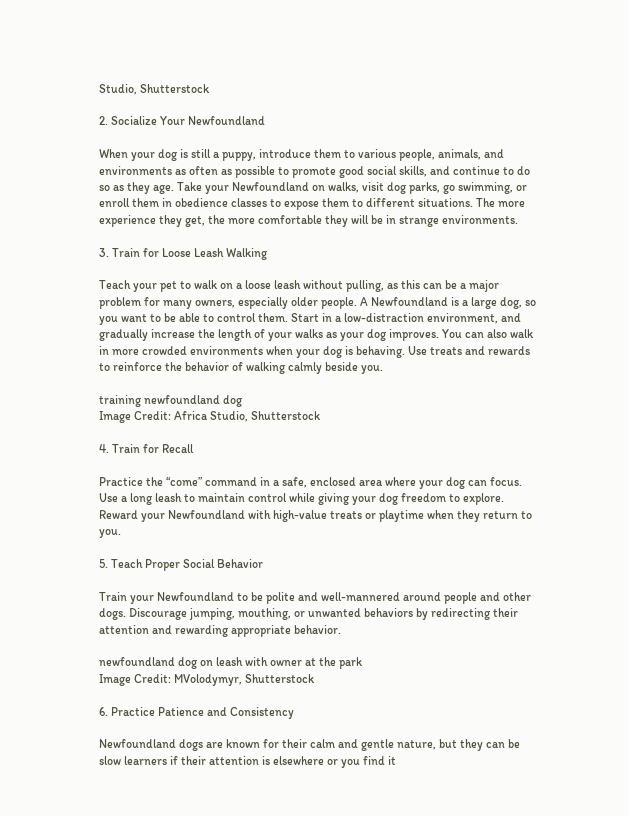Studio, Shutterstock

2. Socialize Your Newfoundland

When your dog is still a puppy, introduce them to various people, animals, and environments as often as possible to promote good social skills, and continue to do so as they age. Take your Newfoundland on walks, visit dog parks, go swimming, or enroll them in obedience classes to expose them to different situations. The more experience they get, the more comfortable they will be in strange environments.

3. Train for Loose Leash Walking

Teach your pet to walk on a loose leash without pulling, as this can be a major problem for many owners, especially older people. A Newfoundland is a large dog, so you want to be able to control them. Start in a low-distraction environment, and gradually increase the length of your walks as your dog improves. You can also walk in more crowded environments when your dog is behaving. Use treats and rewards to reinforce the behavior of walking calmly beside you.

training newfoundland dog
Image Credit: Africa Studio, Shutterstock

4. Train for Recall

Practice the “come” command in a safe, enclosed area where your dog can focus. Use a long leash to maintain control while giving your dog freedom to explore. Reward your Newfoundland with high-value treats or playtime when they return to you.

5. Teach Proper Social Behavior

Train your Newfoundland to be polite and well-mannered around people and other dogs. Discourage jumping, mouthing, or unwanted behaviors by redirecting their attention and rewarding appropriate behavior.

newfoundland dog on leash with owner at the park
Image Credit: MVolodymyr, Shutterstock

6. Practice Patience and Consistency

Newfoundland dogs are known for their calm and gentle nature, but they can be slow learners if their attention is elsewhere or you find it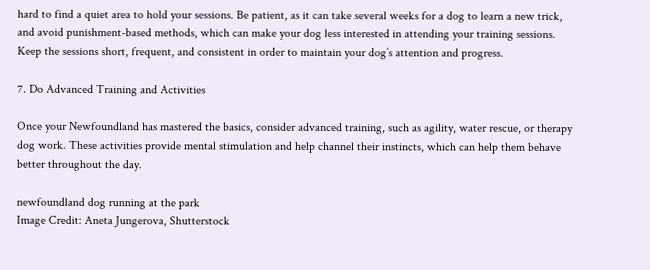hard to find a quiet area to hold your sessions. Be patient, as it can take several weeks for a dog to learn a new trick, and avoid punishment-based methods, which can make your dog less interested in attending your training sessions. Keep the sessions short, frequent, and consistent in order to maintain your dog’s attention and progress.

7. Do Advanced Training and Activities

Once your Newfoundland has mastered the basics, consider advanced training, such as agility, water rescue, or therapy dog work. These activities provide mental stimulation and help channel their instincts, which can help them behave better throughout the day.

newfoundland dog running at the park
Image Credit: Aneta Jungerova, Shutterstock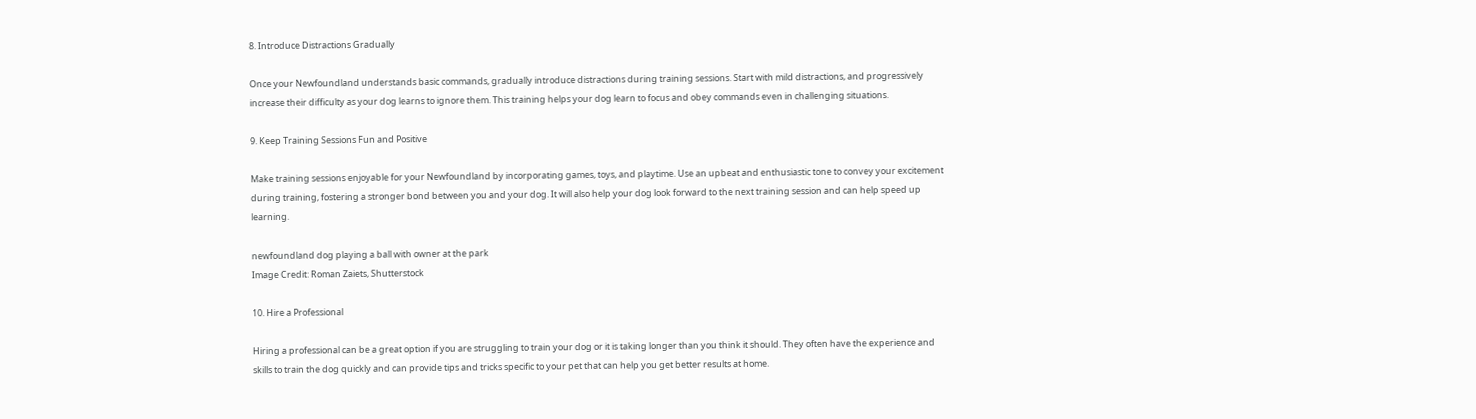8. Introduce Distractions Gradually

Once your Newfoundland understands basic commands, gradually introduce distractions during training sessions. Start with mild distractions, and progressively increase their difficulty as your dog learns to ignore them. This training helps your dog learn to focus and obey commands even in challenging situations.

9. Keep Training Sessions Fun and Positive

Make training sessions enjoyable for your Newfoundland by incorporating games, toys, and playtime. Use an upbeat and enthusiastic tone to convey your excitement during training, fostering a stronger bond between you and your dog. It will also help your dog look forward to the next training session and can help speed up learning.

newfoundland dog playing a ball with owner at the park
Image Credit: Roman Zaiets, Shutterstock

10. Hire a Professional

Hiring a professional can be a great option if you are struggling to train your dog or it is taking longer than you think it should. They often have the experience and skills to train the dog quickly and can provide tips and tricks specific to your pet that can help you get better results at home.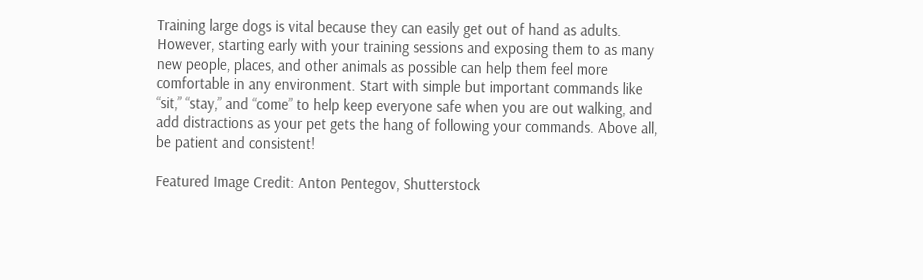Training large dogs is vital because they can easily get out of hand as adults. However, starting early with your training sessions and exposing them to as many new people, places, and other animals as possible can help them feel more comfortable in any environment. Start with simple but important commands like “sit,” “stay,” and “come” to help keep everyone safe when you are out walking, and add distractions as your pet gets the hang of following your commands. Above all, be patient and consistent!

Featured Image Credit: Anton Pentegov, Shutterstock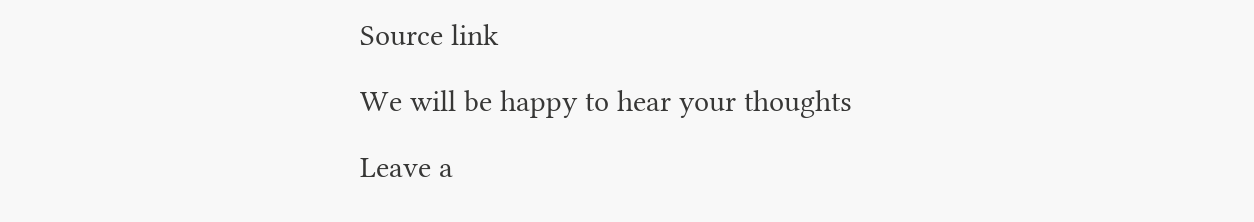Source link

We will be happy to hear your thoughts

Leave a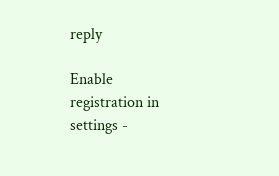reply

Enable registration in settings -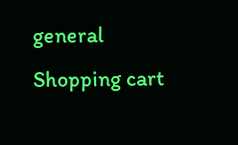general
Shopping cart